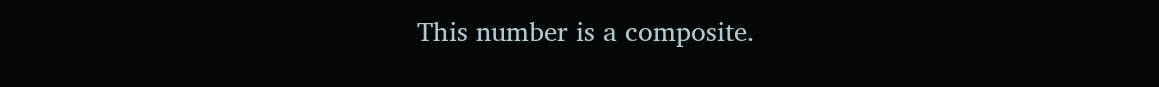This number is a composite.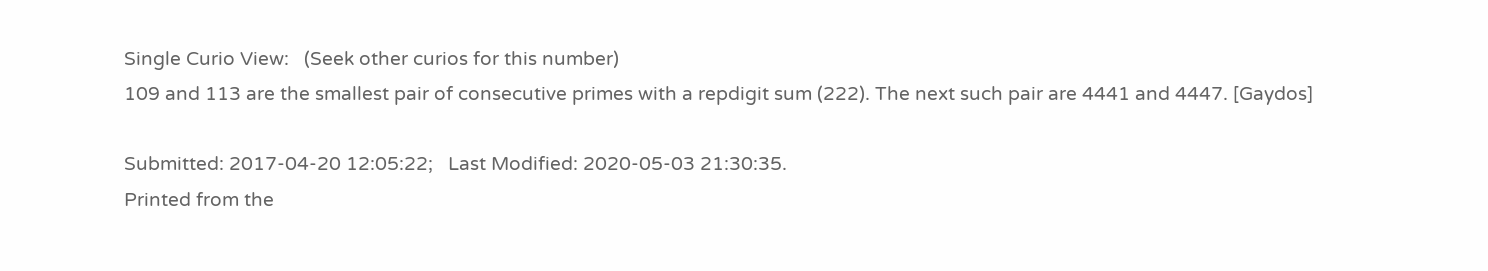Single Curio View:   (Seek other curios for this number)
109 and 113 are the smallest pair of consecutive primes with a repdigit sum (222). The next such pair are 4441 and 4447. [Gaydos]

Submitted: 2017-04-20 12:05:22;   Last Modified: 2020-05-03 21:30:35.
Printed from the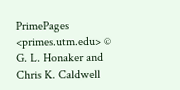PrimePages <primes.utm.edu> © G. L. Honaker and Chris K. Caldwell